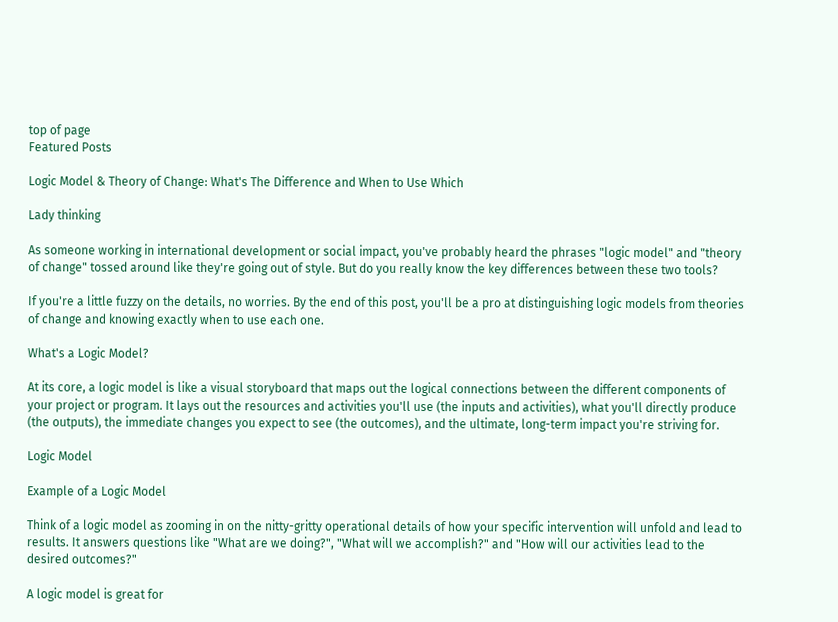top of page
Featured Posts

Logic Model & Theory of Change: What's The Difference and When to Use Which

Lady thinking

As someone working in international development or social impact, you've probably heard the phrases "logic model" and "theory of change" tossed around like they're going out of style. But do you really know the key differences between these two tools?

If you're a little fuzzy on the details, no worries. By the end of this post, you'll be a pro at distinguishing logic models from theories of change and knowing exactly when to use each one.

What's a Logic Model?

At its core, a logic model is like a visual storyboard that maps out the logical connections between the different components of your project or program. It lays out the resources and activities you'll use (the inputs and activities), what you'll directly produce (the outputs), the immediate changes you expect to see (the outcomes), and the ultimate, long-term impact you're striving for.

Logic Model

Example of a Logic Model

Think of a logic model as zooming in on the nitty-gritty operational details of how your specific intervention will unfold and lead to results. It answers questions like "What are we doing?", "What will we accomplish?" and "How will our activities lead to the desired outcomes?"

A logic model is great for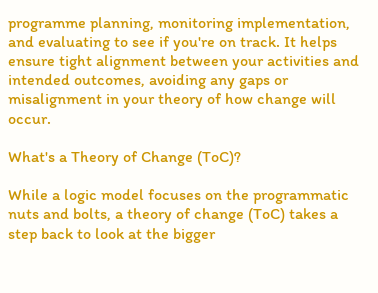programme planning, monitoring implementation, and evaluating to see if you're on track. It helps ensure tight alignment between your activities and intended outcomes, avoiding any gaps or misalignment in your theory of how change will occur.

What's a Theory of Change (ToC)?

While a logic model focuses on the programmatic nuts and bolts, a theory of change (ToC) takes a step back to look at the bigger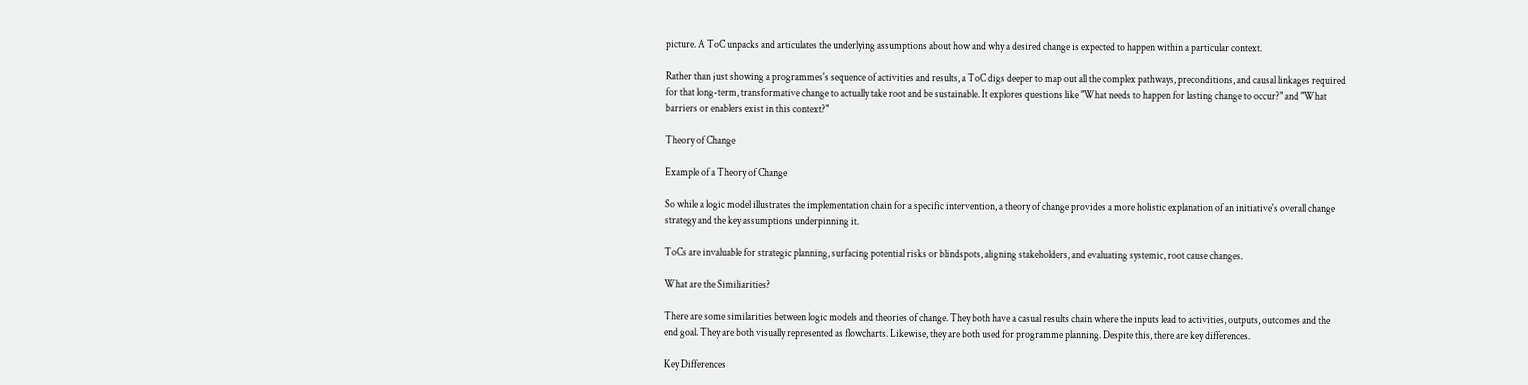picture. A ToC unpacks and articulates the underlying assumptions about how and why a desired change is expected to happen within a particular context.

Rather than just showing a programmes's sequence of activities and results, a ToC digs deeper to map out all the complex pathways, preconditions, and causal linkages required for that long-term, transformative change to actually take root and be sustainable. It explores questions like "What needs to happen for lasting change to occur?" and "What barriers or enablers exist in this context?"

Theory of Change

Example of a Theory of Change

So while a logic model illustrates the implementation chain for a specific intervention, a theory of change provides a more holistic explanation of an initiative's overall change strategy and the key assumptions underpinning it.

ToCs are invaluable for strategic planning, surfacing potential risks or blindspots, aligning stakeholders, and evaluating systemic, root cause changes.

What are the Similiarities?

There are some similarities between logic models and theories of change. They both have a casual results chain where the inputs lead to activities, outputs, outcomes and the end goal. They are both visually represented as flowcharts. Likewise, they are both used for programme planning. Despite this, there are key differences.

Key Differences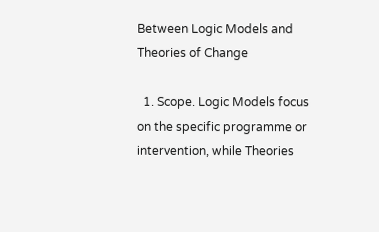Between Logic Models and Theories of Change

  1. Scope. Logic Models focus on the specific programme or intervention, while Theories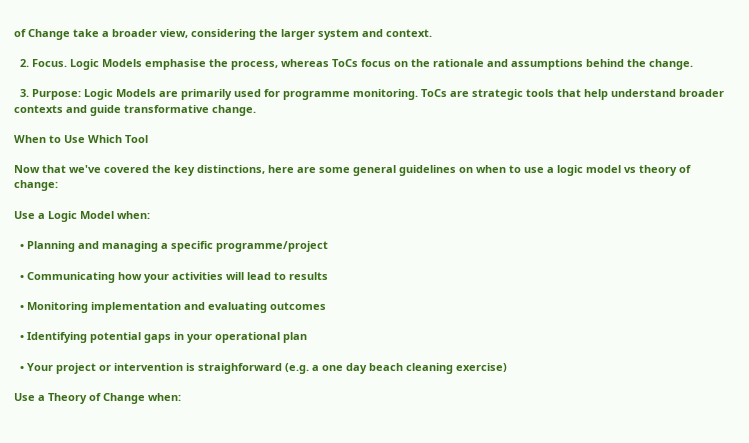of Change take a broader view, considering the larger system and context.

  2. Focus. Logic Models emphasise the process, whereas ToCs focus on the rationale and assumptions behind the change.

  3. Purpose: Logic Models are primarily used for programme monitoring. ToCs are strategic tools that help understand broader contexts and guide transformative change.

When to Use Which Tool

Now that we've covered the key distinctions, here are some general guidelines on when to use a logic model vs theory of change:

Use a Logic Model when:

  • Planning and managing a specific programme/project

  • Communicating how your activities will lead to results

  • Monitoring implementation and evaluating outcomes

  • Identifying potential gaps in your operational plan

  • Your project or intervention is straighforward (e.g. a one day beach cleaning exercise)

Use a Theory of Change when: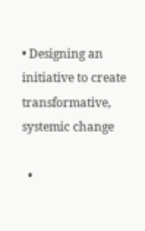• Designing an initiative to create transformative, systemic change

  •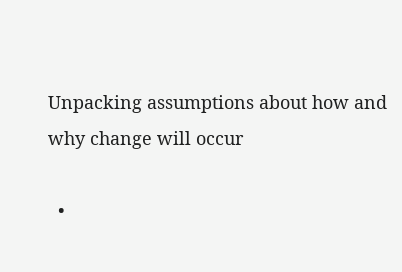Unpacking assumptions about how and why change will occur

  •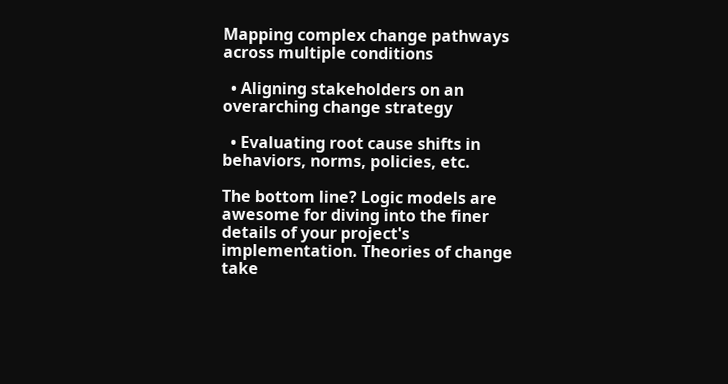Mapping complex change pathways across multiple conditions

  • Aligning stakeholders on an overarching change strategy

  • Evaluating root cause shifts in behaviors, norms, policies, etc.

The bottom line? Logic models are awesome for diving into the finer details of your project's implementation. Theories of change take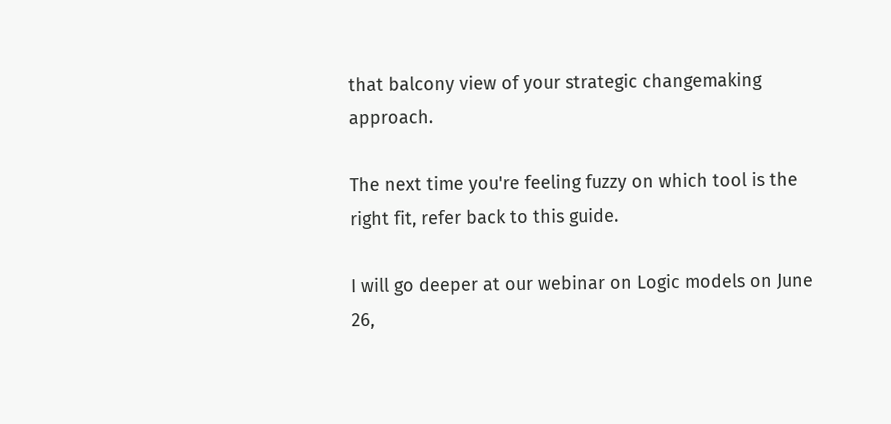that balcony view of your strategic changemaking approach.

The next time you're feeling fuzzy on which tool is the right fit, refer back to this guide.

I will go deeper at our webinar on Logic models on June 26,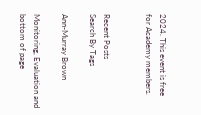2024. This event is free for Academy members.


Recent Posts
Search By Tags

Ann-Murray Brown

Monitoring, Evaluation and
bottom of page